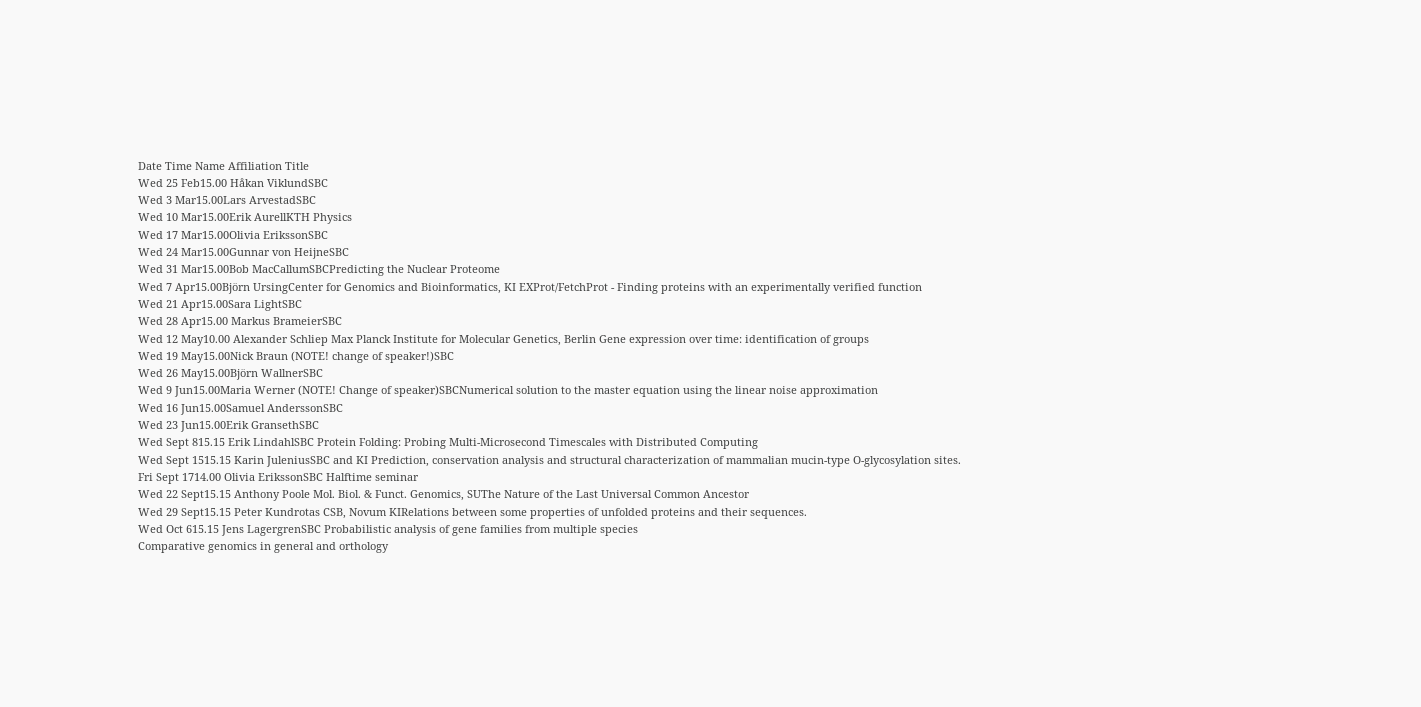Date Time Name Affiliation Title
Wed 25 Feb15.00 Håkan ViklundSBC
Wed 3 Mar15.00Lars ArvestadSBC
Wed 10 Mar15.00Erik AurellKTH Physics
Wed 17 Mar15.00Olivia ErikssonSBC
Wed 24 Mar15.00Gunnar von HeijneSBC
Wed 31 Mar15.00Bob MacCallumSBCPredicting the Nuclear Proteome
Wed 7 Apr15.00Björn UrsingCenter for Genomics and Bioinformatics, KI EXProt/FetchProt - Finding proteins with an experimentally verified function
Wed 21 Apr15.00Sara LightSBC
Wed 28 Apr15.00 Markus BrameierSBC
Wed 12 May10.00 Alexander Schliep Max Planck Institute for Molecular Genetics, Berlin Gene expression over time: identification of groups
Wed 19 May15.00Nick Braun (NOTE! change of speaker!)SBC
Wed 26 May15.00Björn WallnerSBC
Wed 9 Jun15.00Maria Werner (NOTE! Change of speaker)SBCNumerical solution to the master equation using the linear noise approximation
Wed 16 Jun15.00Samuel AnderssonSBC
Wed 23 Jun15.00Erik GransethSBC
Wed Sept 815.15 Erik LindahlSBC Protein Folding: Probing Multi-Microsecond Timescales with Distributed Computing
Wed Sept 1515.15 Karin JuleniusSBC and KI Prediction, conservation analysis and structural characterization of mammalian mucin-type O-glycosylation sites.
Fri Sept 1714.00 Olivia ErikssonSBC Halftime seminar
Wed 22 Sept15.15 Anthony Poole Mol. Biol. & Funct. Genomics, SUThe Nature of the Last Universal Common Ancestor
Wed 29 Sept15.15 Peter Kundrotas CSB, Novum KIRelations between some properties of unfolded proteins and their sequences.
Wed Oct 615.15 Jens LagergrenSBC Probabilistic analysis of gene families from multiple species
Comparative genomics in general and orthology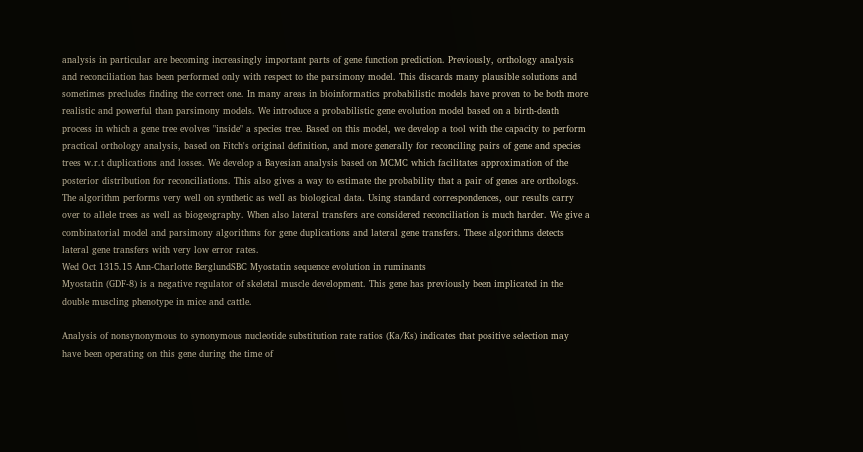analysis in particular are becoming increasingly important parts of gene function prediction. Previously, orthology analysis and reconciliation has been performed only with respect to the parsimony model. This discards many plausible solutions and sometimes precludes finding the correct one. In many areas in bioinformatics probabilistic models have proven to be both more realistic and powerful than parsimony models. We introduce a probabilistic gene evolution model based on a birth-death process in which a gene tree evolves "inside" a species tree. Based on this model, we develop a tool with the capacity to perform practical orthology analysis, based on Fitch's original definition, and more generally for reconciling pairs of gene and species trees w.r.t duplications and losses. We develop a Bayesian analysis based on MCMC which facilitates approximation of the posterior distribution for reconciliations. This also gives a way to estimate the probability that a pair of genes are orthologs. The algorithm performs very well on synthetic as well as biological data. Using standard correspondences, our results carry over to allele trees as well as biogeography. When also lateral transfers are considered reconciliation is much harder. We give a combinatorial model and parsimony algorithms for gene duplications and lateral gene transfers. These algorithms detects lateral gene transfers with very low error rates.
Wed Oct 1315.15 Ann-Charlotte BerglundSBC Myostatin sequence evolution in ruminants
Myostatin (GDF-8) is a negative regulator of skeletal muscle development. This gene has previously been implicated in the double muscling phenotype in mice and cattle.

Analysis of nonsynonymous to synonymous nucleotide substitution rate ratios (Ka/Ks) indicates that positive selection may have been operating on this gene during the time of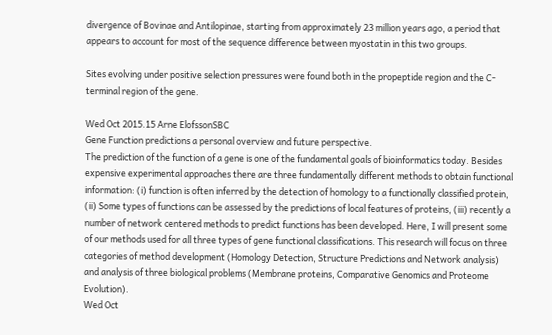divergence of Bovinae and Antilopinae, starting from approximately 23 million years ago, a period that appears to account for most of the sequence difference between myostatin in this two groups.

Sites evolving under positive selection pressures were found both in the propeptide region and the C-terminal region of the gene.

Wed Oct 2015.15 Arne ElofssonSBC
Gene Function predictions a personal overview and future perspective.
The prediction of the function of a gene is one of the fundamental goals of bioinformatics today. Besides expensive experimental approaches there are three fundamentally different methods to obtain functional information: (i) function is often inferred by the detection of homology to a functionally classified protein, (ii) Some types of functions can be assessed by the predictions of local features of proteins, (iii) recently a number of network centered methods to predict functions has been developed. Here, I will present some of our methods used for all three types of gene functional classifications. This research will focus on three categories of method development (Homology Detection, Structure Predictions and Network analysis) and analysis of three biological problems (Membrane proteins, Comparative Genomics and Proteome Evolution).
Wed Oct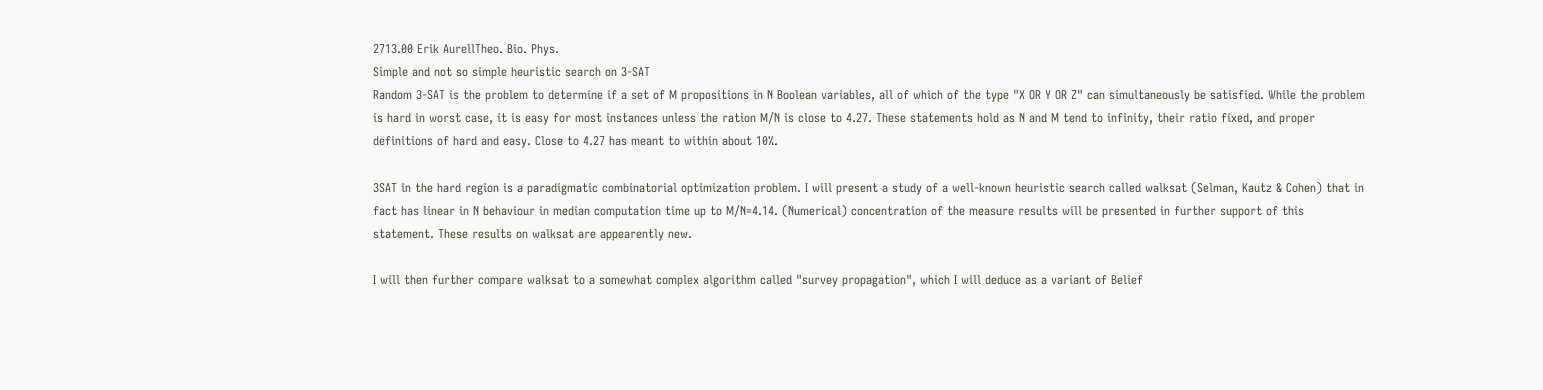2713.00 Erik AurellTheo. Bio. Phys.
Simple and not so simple heuristic search on 3-SAT
Random 3-SAT is the problem to determine if a set of M propositions in N Boolean variables, all of which of the type "X OR Y OR Z" can simultaneously be satisfied. While the problem is hard in worst case, it is easy for most instances unless the ration M/N is close to 4.27. These statements hold as N and M tend to infinity, their ratio fixed, and proper definitions of hard and easy. Close to 4.27 has meant to within about 10%.

3SAT in the hard region is a paradigmatic combinatorial optimization problem. I will present a study of a well-known heuristic search called walksat (Selman, Kautz & Cohen) that in fact has linear in N behaviour in median computation time up to M/N=4.14. (Numerical) concentration of the measure results will be presented in further support of this statement. These results on walksat are appearently new.

I will then further compare walksat to a somewhat complex algorithm called "survey propagation", which I will deduce as a variant of Belief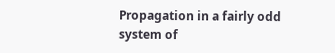Propagation in a fairly odd system of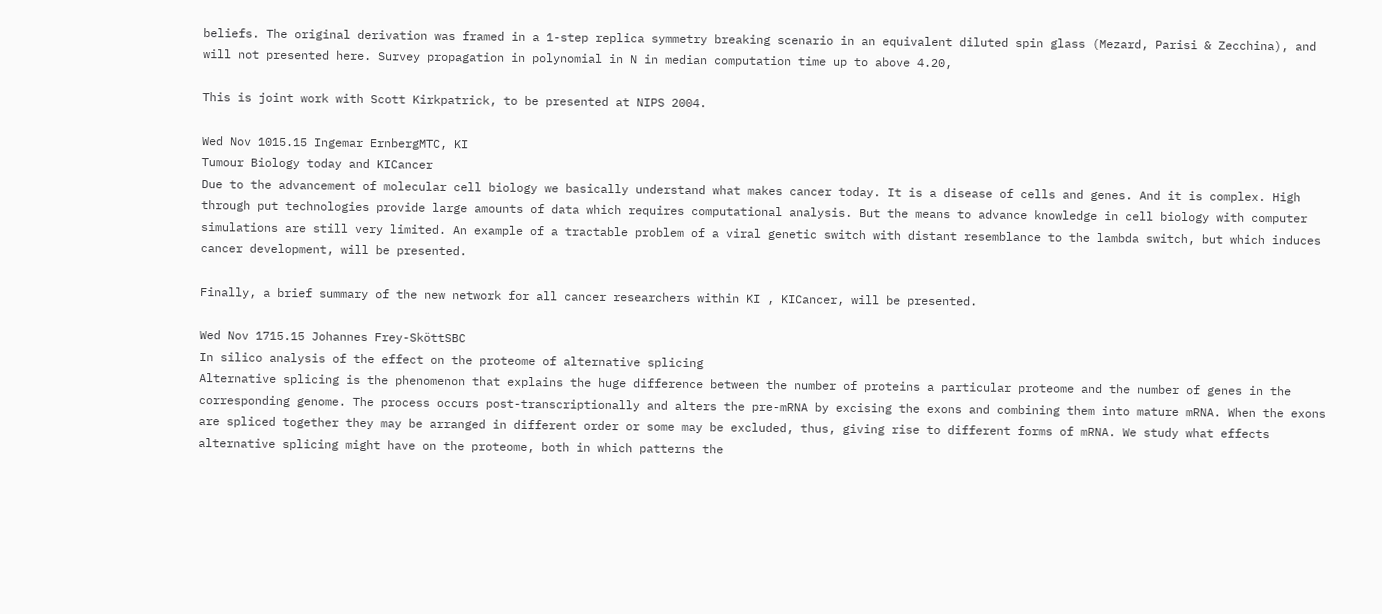beliefs. The original derivation was framed in a 1-step replica symmetry breaking scenario in an equivalent diluted spin glass (Mezard, Parisi & Zecchina), and will not presented here. Survey propagation in polynomial in N in median computation time up to above 4.20,

This is joint work with Scott Kirkpatrick, to be presented at NIPS 2004.

Wed Nov 1015.15 Ingemar ErnbergMTC, KI
Tumour Biology today and KICancer
Due to the advancement of molecular cell biology we basically understand what makes cancer today. It is a disease of cells and genes. And it is complex. High through put technologies provide large amounts of data which requires computational analysis. But the means to advance knowledge in cell biology with computer simulations are still very limited. An example of a tractable problem of a viral genetic switch with distant resemblance to the lambda switch, but which induces cancer development, will be presented.

Finally, a brief summary of the new network for all cancer researchers within KI , KICancer, will be presented.

Wed Nov 1715.15 Johannes Frey-SköttSBC
In silico analysis of the effect on the proteome of alternative splicing
Alternative splicing is the phenomenon that explains the huge difference between the number of proteins a particular proteome and the number of genes in the corresponding genome. The process occurs post-transcriptionally and alters the pre-mRNA by excising the exons and combining them into mature mRNA. When the exons are spliced together they may be arranged in different order or some may be excluded, thus, giving rise to different forms of mRNA. We study what effects alternative splicing might have on the proteome, both in which patterns the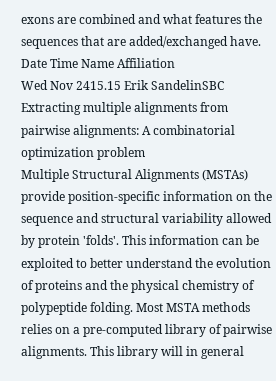exons are combined and what features the sequences that are added/exchanged have.
Date Time Name Affiliation
Wed Nov 2415.15 Erik SandelinSBC
Extracting multiple alignments from pairwise alignments: A combinatorial optimization problem
Multiple Structural Alignments (MSTAs) provide position-specific information on the sequence and structural variability allowed by protein 'folds'. This information can be exploited to better understand the evolution of proteins and the physical chemistry of polypeptide folding. Most MSTA methods relies on a pre-computed library of pairwise alignments. This library will in general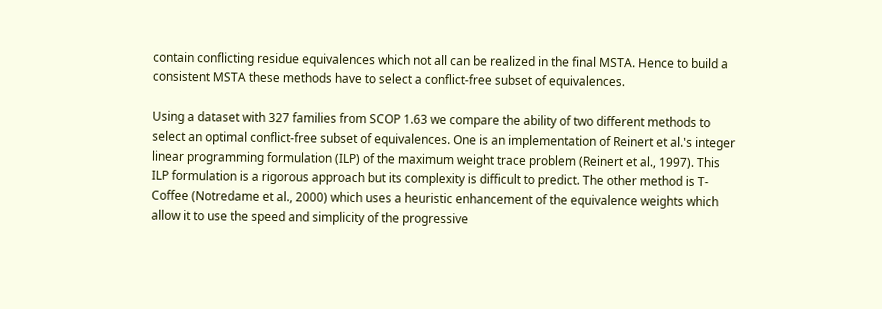contain conflicting residue equivalences which not all can be realized in the final MSTA. Hence to build a consistent MSTA these methods have to select a conflict-free subset of equivalences.

Using a dataset with 327 families from SCOP 1.63 we compare the ability of two different methods to select an optimal conflict-free subset of equivalences. One is an implementation of Reinert et al.'s integer linear programming formulation (ILP) of the maximum weight trace problem (Reinert et al., 1997). This ILP formulation is a rigorous approach but its complexity is difficult to predict. The other method is T-Coffee (Notredame et al., 2000) which uses a heuristic enhancement of the equivalence weights which allow it to use the speed and simplicity of the progressive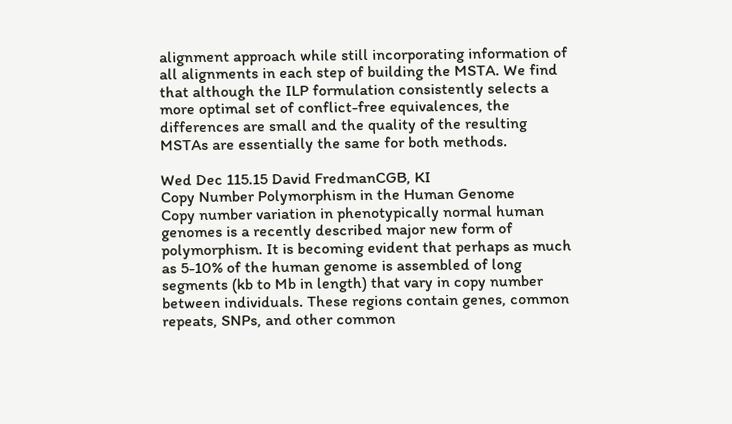alignment approach while still incorporating information of all alignments in each step of building the MSTA. We find that although the ILP formulation consistently selects a more optimal set of conflict-free equivalences, the differences are small and the quality of the resulting MSTAs are essentially the same for both methods.

Wed Dec 115.15 David FredmanCGB, KI
Copy Number Polymorphism in the Human Genome
Copy number variation in phenotypically normal human genomes is a recently described major new form of polymorphism. It is becoming evident that perhaps as much as 5-10% of the human genome is assembled of long segments (kb to Mb in length) that vary in copy number between individuals. These regions contain genes, common repeats, SNPs, and other common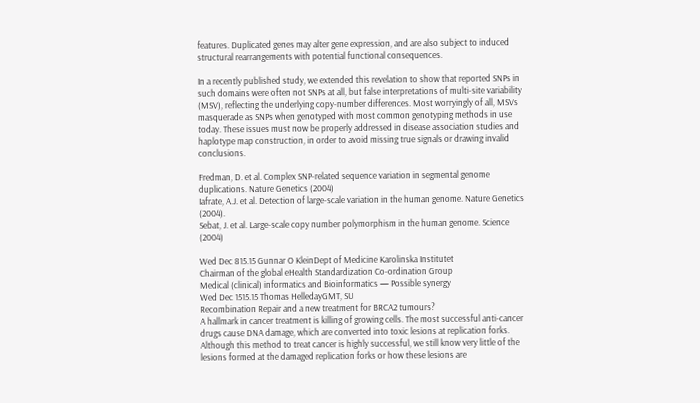features. Duplicated genes may alter gene expression, and are also subject to induced structural rearrangements with potential functional consequences.

In a recently published study, we extended this revelation to show that reported SNPs in such domains were often not SNPs at all, but false interpretations of multi-site variability (MSV), reflecting the underlying copy-number differences. Most worryingly of all, MSVs masquerade as SNPs when genotyped with most common genotyping methods in use today. These issues must now be properly addressed in disease association studies and haplotype map construction, in order to avoid missing true signals or drawing invalid conclusions.

Fredman, D. et al. Complex SNP-related sequence variation in segmental genome duplications. Nature Genetics (2004)
Iafrate, A.J. et al. Detection of large-scale variation in the human genome. Nature Genetics (2004).
Sebat, J. et al. Large-scale copy number polymorphism in the human genome. Science (2004)

Wed Dec 815.15 Gunnar O KleinDept of Medicine Karolinska Institutet
Chairman of the global eHealth Standardization Co-ordination Group
Medical (clinical) informatics and Bioinformatics — Possible synergy
Wed Dec 1515.15 Thomas HelledayGMT, SU
Recombination Repair and a new treatment for BRCA2 tumours?
A hallmark in cancer treatment is killing of growing cells. The most successful anti-cancer drugs cause DNA damage, which are converted into toxic lesions at replication forks. Although this method to treat cancer is highly successful, we still know very little of the lesions formed at the damaged replication forks or how these lesions are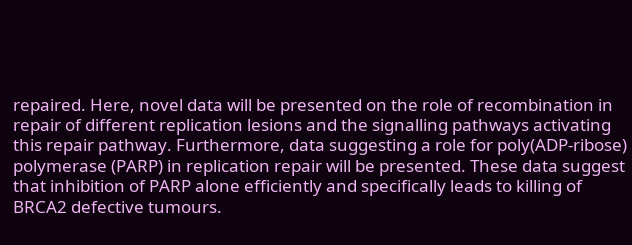repaired. Here, novel data will be presented on the role of recombination in repair of different replication lesions and the signalling pathways activating this repair pathway. Furthermore, data suggesting a role for poly(ADP-ribose) polymerase (PARP) in replication repair will be presented. These data suggest that inhibition of PARP alone efficiently and specifically leads to killing of BRCA2 defective tumours.